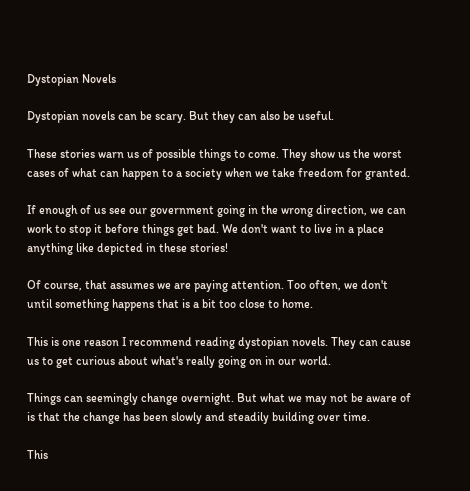Dystopian Novels

Dystopian novels can be scary. But they can also be useful.

These stories warn us of possible things to come. They show us the worst cases of what can happen to a society when we take freedom for granted.

If enough of us see our government going in the wrong direction, we can work to stop it before things get bad. We don't want to live in a place anything like depicted in these stories!

Of course, that assumes we are paying attention. Too often, we don't until something happens that is a bit too close to home.

This is one reason I recommend reading dystopian novels. They can cause us to get curious about what's really going on in our world.

Things can seemingly change overnight. But what we may not be aware of is that the change has been slowly and steadily building over time.

This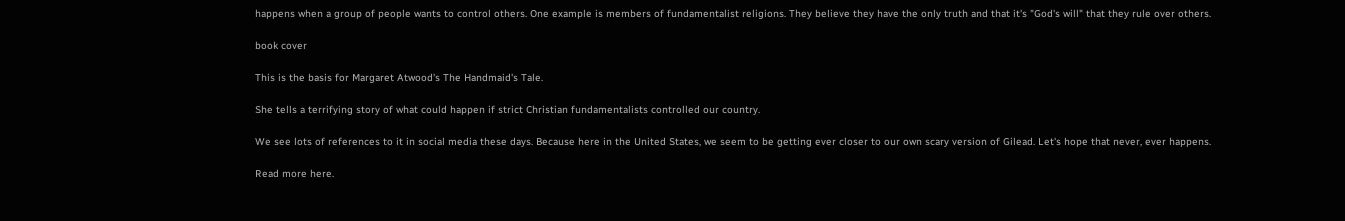happens when a group of people wants to control others. One example is members of fundamentalist religions. They believe they have the only truth and that it's "God's will" that they rule over others.

book cover

This is the basis for Margaret Atwood's The Handmaid's Tale.

She tells a terrifying story of what could happen if strict Christian fundamentalists controlled our country.

We see lots of references to it in social media these days. Because here in the United States, we seem to be getting ever closer to our own scary version of Gilead. Let's hope that never, ever happens.

Read more here.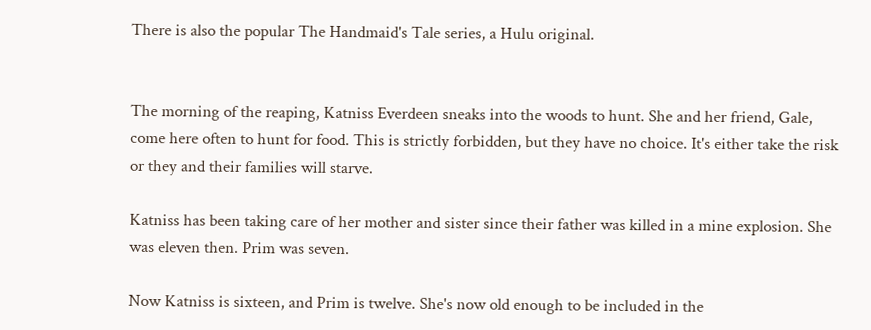There is also the popular The Handmaid's Tale series, a Hulu original.


The morning of the reaping, Katniss Everdeen sneaks into the woods to hunt. She and her friend, Gale, come here often to hunt for food. This is strictly forbidden, but they have no choice. It's either take the risk or they and their families will starve.

Katniss has been taking care of her mother and sister since their father was killed in a mine explosion. She was eleven then. Prim was seven.

Now Katniss is sixteen, and Prim is twelve. She's now old enough to be included in the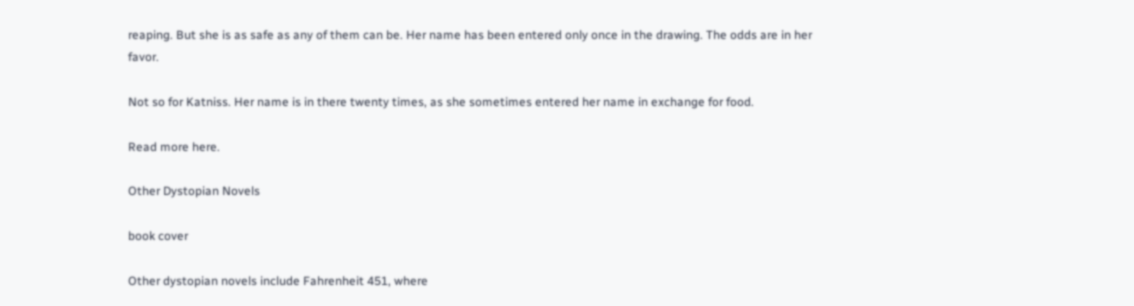reaping. But she is as safe as any of them can be. Her name has been entered only once in the drawing. The odds are in her favor.

Not so for Katniss. Her name is in there twenty times, as she sometimes entered her name in exchange for food.

Read more here.

Other Dystopian Novels

book cover

Other dystopian novels include Fahrenheit 451, where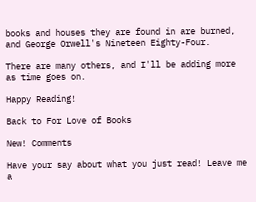books and houses they are found in are burned, and George Orwell's Nineteen Eighty-Four.

There are many others, and I'll be adding more as time goes on.

Happy Reading!

Back to For Love of Books

New! Comments

Have your say about what you just read! Leave me a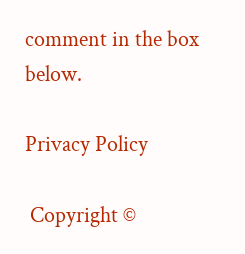comment in the box below.

Privacy Policy

 Copyright ©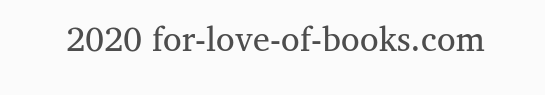2020 for-love-of-books.com